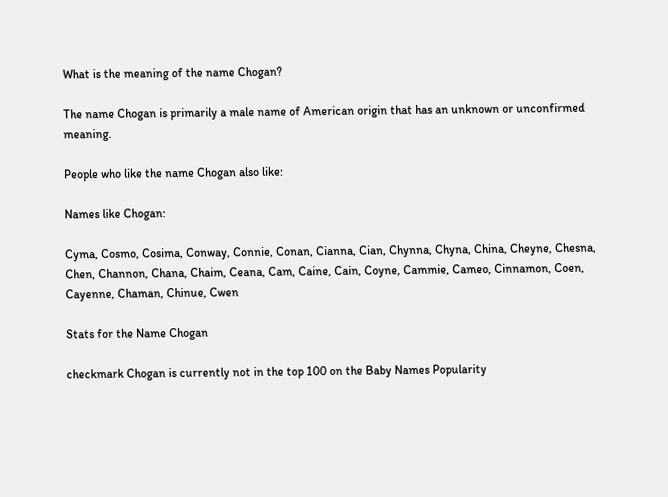What is the meaning of the name Chogan?

The name Chogan is primarily a male name of American origin that has an unknown or unconfirmed meaning.

People who like the name Chogan also like:

Names like Chogan:

Cyma, Cosmo, Cosima, Conway, Connie, Conan, Cianna, Cian, Chynna, Chyna, China, Cheyne, Chesna, Chen, Channon, Chana, Chaim, Ceana, Cam, Caine, Cain, Coyne, Cammie, Cameo, Cinnamon, Coen, Cayenne, Chaman, Chinue, Cwen

Stats for the Name Chogan

checkmark Chogan is currently not in the top 100 on the Baby Names Popularity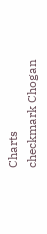Charts
checkmark Chogan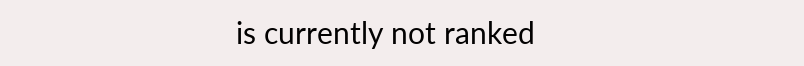is currently not ranked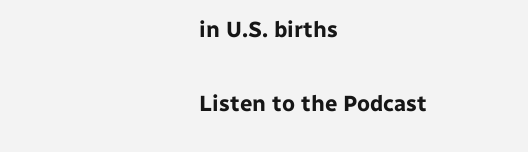in U.S. births

Listen to the Podcast